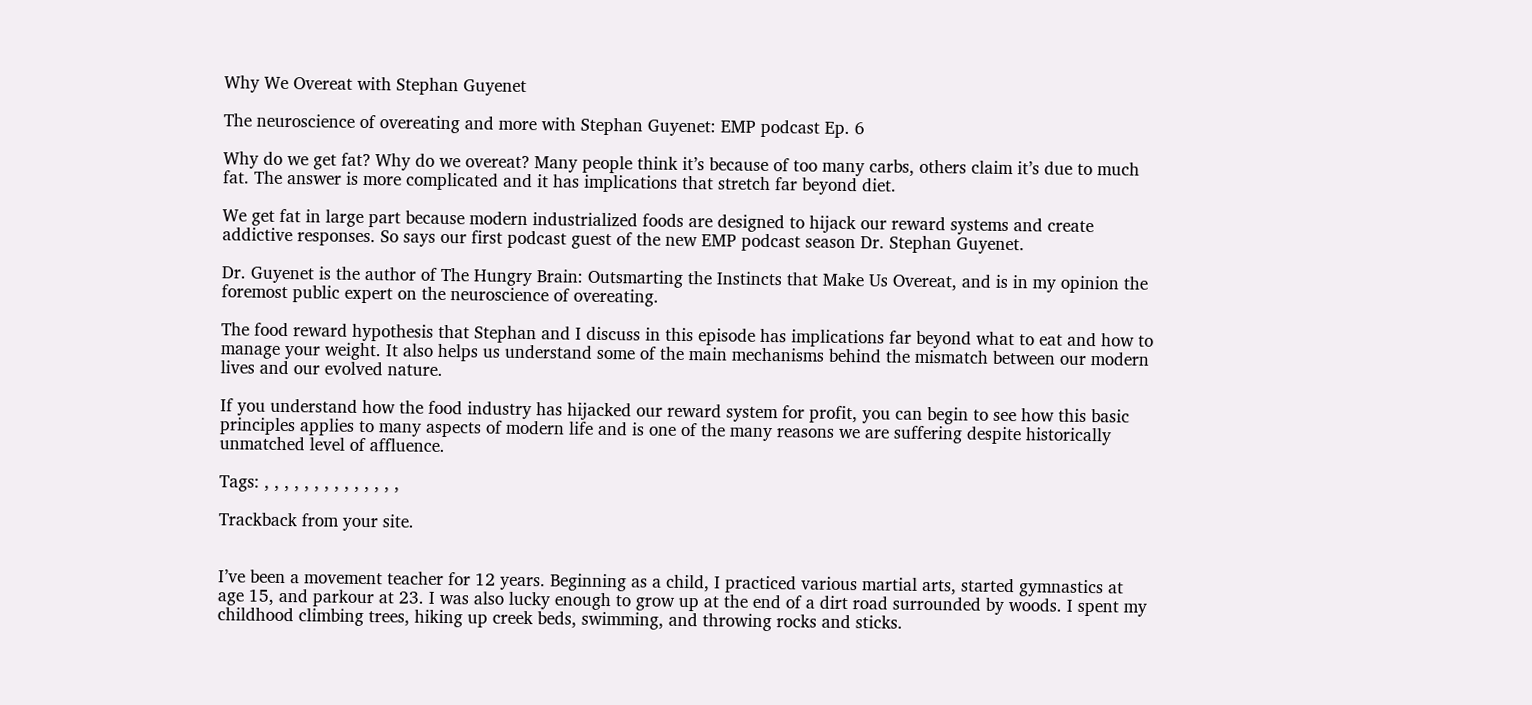Why We Overeat with Stephan Guyenet

The neuroscience of overeating and more with Stephan Guyenet: EMP podcast Ep. 6

Why do we get fat? Why do we overeat? Many people think it’s because of too many carbs, others claim it’s due to much fat. The answer is more complicated and it has implications that stretch far beyond diet.

We get fat in large part because modern industrialized foods are designed to hijack our reward systems and create addictive responses. So says our first podcast guest of the new EMP podcast season Dr. Stephan Guyenet.

Dr. Guyenet is the author of The Hungry Brain: Outsmarting the Instincts that Make Us Overeat, and is in my opinion the foremost public expert on the neuroscience of overeating.

The food reward hypothesis that Stephan and I discuss in this episode has implications far beyond what to eat and how to manage your weight. It also helps us understand some of the main mechanisms behind the mismatch between our modern lives and our evolved nature.

If you understand how the food industry has hijacked our reward system for profit, you can begin to see how this basic principles applies to many aspects of modern life and is one of the many reasons we are suffering despite historically unmatched level of affluence.

Tags: , , , , , , , , , , , , , ,

Trackback from your site.


I’ve been a movement teacher for 12 years. Beginning as a child, I practiced various martial arts, started gymnastics at age 15, and parkour at 23. I was also lucky enough to grow up at the end of a dirt road surrounded by woods. I spent my childhood climbing trees, hiking up creek beds, swimming, and throwing rocks and sticks.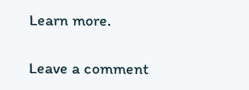Learn more.

Leave a comment